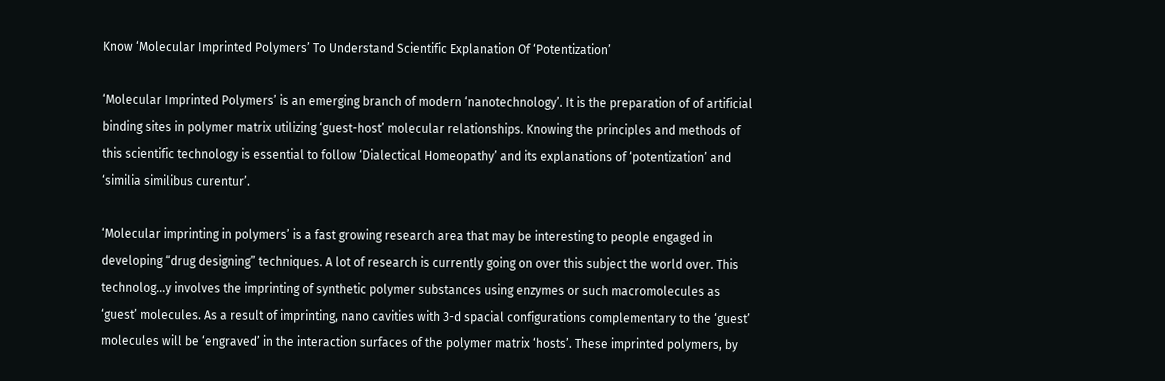Know ‘Molecular Imprinted Polymers’ To Understand Scientific Explanation Of ‘Potentization’

‘Molecular Imprinted Polymers’ is an emerging branch of modern ‘nanotechnology’. It is the preparation of of artificial binding sites in polymer matrix utilizing ‘guest-host’ molecular relationships. Knowing the principles and methods of this scientific technology is essential to follow ‘Dialectical Homeopathy’ and its explanations of ‘potentization’ and ‘similia similibus curentur’.

‘Molecular imprinting in polymers’ is a fast growing research area that may be interesting to people engaged in developing “drug designing” techniques. A lot of research is currently going on over this subject the world over. This technolog…y involves the imprinting of synthetic polymer substances using enzymes or such macromolecules as ‘guest’ molecules. As a result of imprinting, nano cavities with 3-d spacial configurations complementary to the ‘guest’ molecules will be ‘engraved’ in the interaction surfaces of the polymer matrix ‘hosts’. These imprinted polymers, by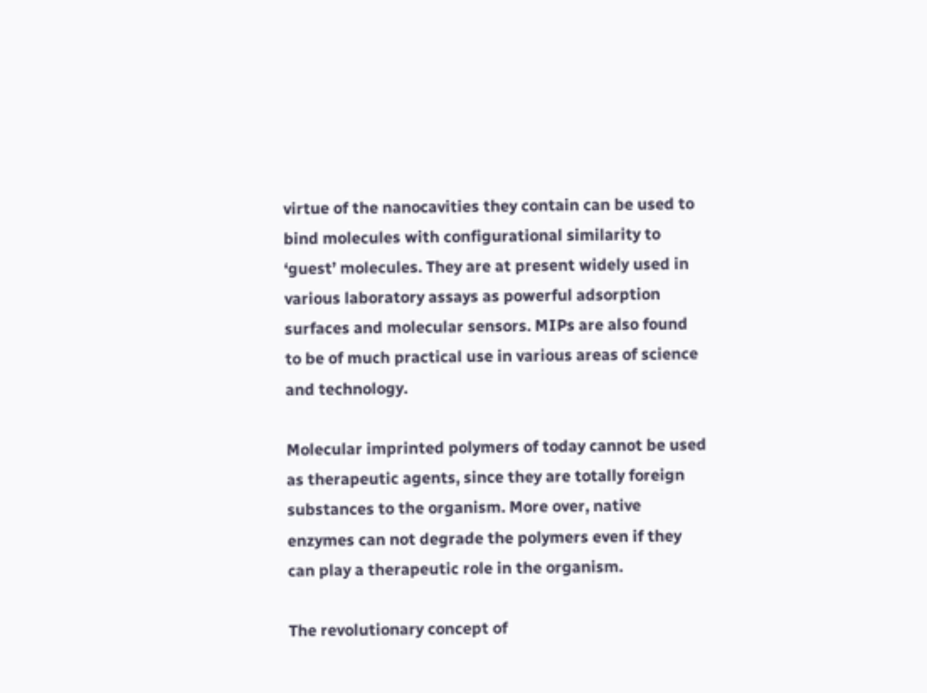virtue of the nanocavities they contain can be used to bind molecules with configurational similarity to ‘guest’ molecules. They are at present widely used in various laboratory assays as powerful adsorption surfaces and molecular sensors. MIPs are also found to be of much practical use in various areas of science and technology.

Molecular imprinted polymers of today cannot be used as therapeutic agents, since they are totally foreign substances to the organism. More over, native enzymes can not degrade the polymers even if they can play a therapeutic role in the organism.

The revolutionary concept of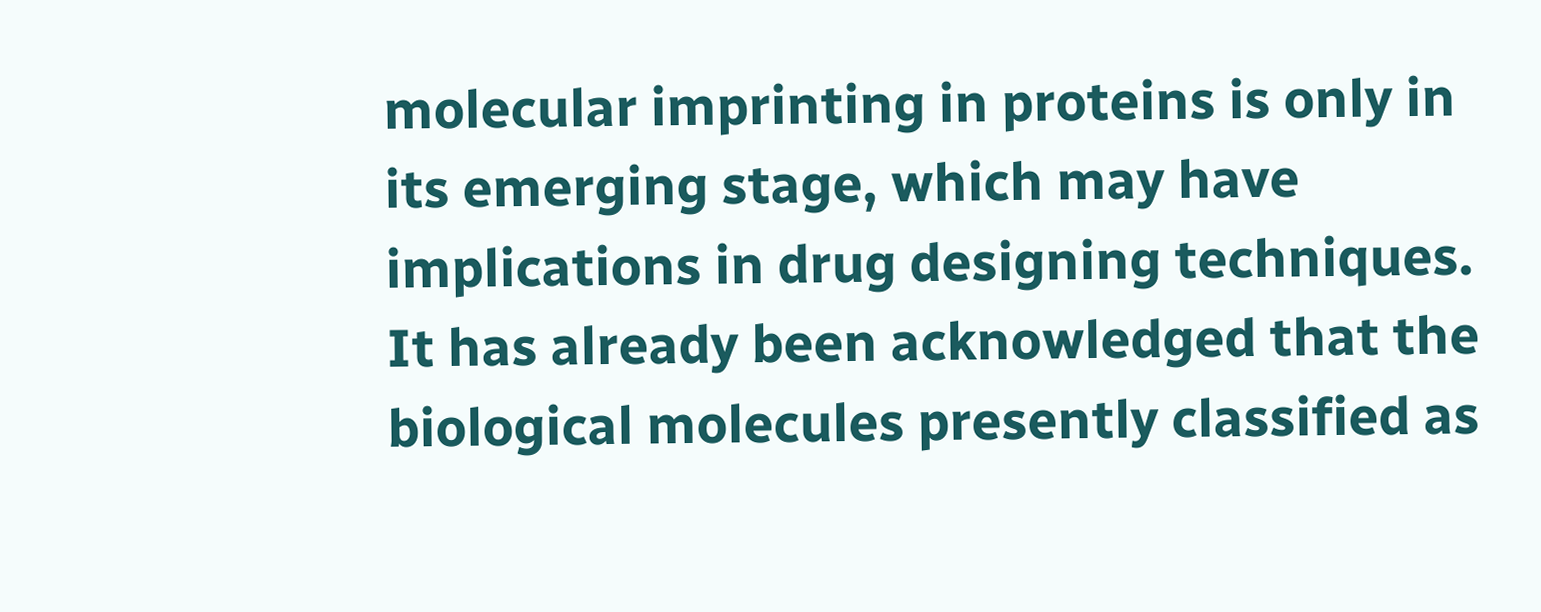molecular imprinting in proteins is only in its emerging stage, which may have implications in drug designing techniques. It has already been acknowledged that the biological molecules presently classified as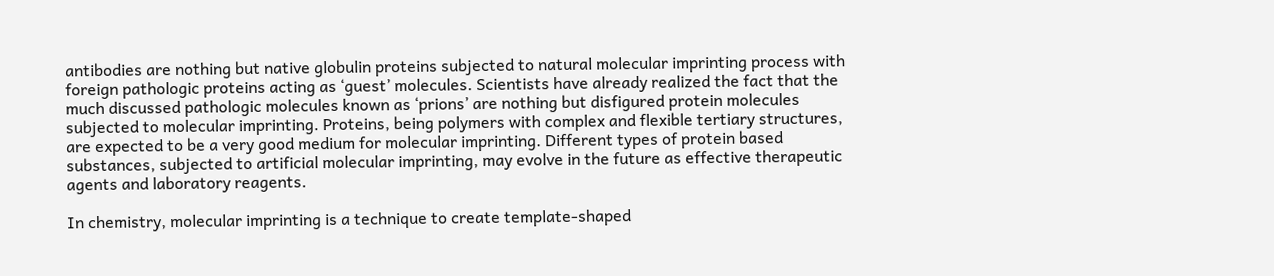antibodies are nothing but native globulin proteins subjected to natural molecular imprinting process with foreign pathologic proteins acting as ‘guest’ molecules. Scientists have already realized the fact that the much discussed pathologic molecules known as ‘prions’ are nothing but disfigured protein molecules subjected to molecular imprinting. Proteins, being polymers with complex and flexible tertiary structures, are expected to be a very good medium for molecular imprinting. Different types of protein based substances, subjected to artificial molecular imprinting, may evolve in the future as effective therapeutic agents and laboratory reagents.

In chemistry, molecular imprinting is a technique to create template-shaped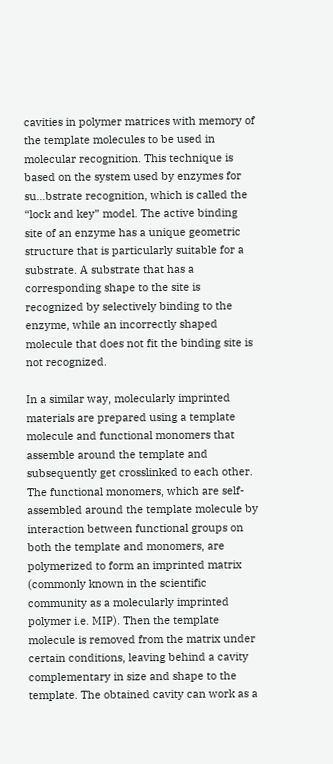cavities in polymer matrices with memory of the template molecules to be used in molecular recognition. This technique is based on the system used by enzymes for su…bstrate recognition, which is called the “lock and key” model. The active binding site of an enzyme has a unique geometric structure that is particularly suitable for a substrate. A substrate that has a corresponding shape to the site is recognized by selectively binding to the enzyme, while an incorrectly shaped molecule that does not fit the binding site is not recognized.

In a similar way, molecularly imprinted materials are prepared using a template molecule and functional monomers that assemble around the template and subsequently get crosslinked to each other. The functional monomers, which are self-assembled around the template molecule by interaction between functional groups on both the template and monomers, are polymerized to form an imprinted matrix (commonly known in the scientific community as a molecularly imprinted polymer i.e. MIP). Then the template molecule is removed from the matrix under certain conditions, leaving behind a cavity complementary in size and shape to the template. The obtained cavity can work as a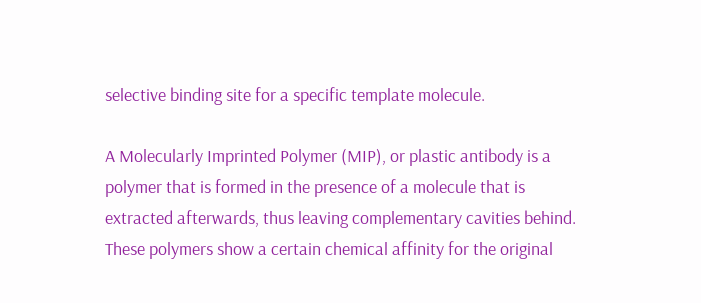selective binding site for a specific template molecule.

A Molecularly Imprinted Polymer (MIP), or plastic antibody is a polymer that is formed in the presence of a molecule that is extracted afterwards, thus leaving complementary cavities behind. These polymers show a certain chemical affinity for the original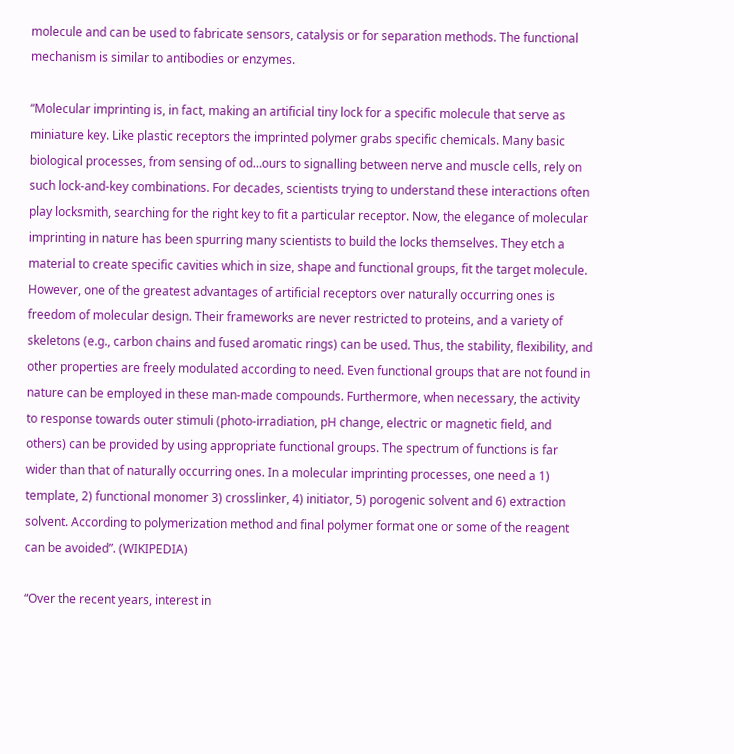molecule and can be used to fabricate sensors, catalysis or for separation methods. The functional mechanism is similar to antibodies or enzymes.

“Molecular imprinting is, in fact, making an artificial tiny lock for a specific molecule that serve as miniature key. Like plastic receptors the imprinted polymer grabs specific chemicals. Many basic biological processes, from sensing of od…ours to signalling between nerve and muscle cells, rely on such lock-and-key combinations. For decades, scientists trying to understand these interactions often play locksmith, searching for the right key to fit a particular receptor. Now, the elegance of molecular imprinting in nature has been spurring many scientists to build the locks themselves. They etch a material to create specific cavities which in size, shape and functional groups, fit the target molecule. However, one of the greatest advantages of artificial receptors over naturally occurring ones is freedom of molecular design. Their frameworks are never restricted to proteins, and a variety of skeletons (e.g., carbon chains and fused aromatic rings) can be used. Thus, the stability, flexibility, and other properties are freely modulated according to need. Even functional groups that are not found in nature can be employed in these man-made compounds. Furthermore, when necessary, the activity to response towards outer stimuli (photo-irradiation, pH change, electric or magnetic field, and others) can be provided by using appropriate functional groups. The spectrum of functions is far wider than that of naturally occurring ones. In a molecular imprinting processes, one need a 1) template, 2) functional monomer 3) crosslinker, 4) initiator, 5) porogenic solvent and 6) extraction solvent. According to polymerization method and final polymer format one or some of the reagent can be avoided”. (WIKIPEDIA)

“Over the recent years, interest in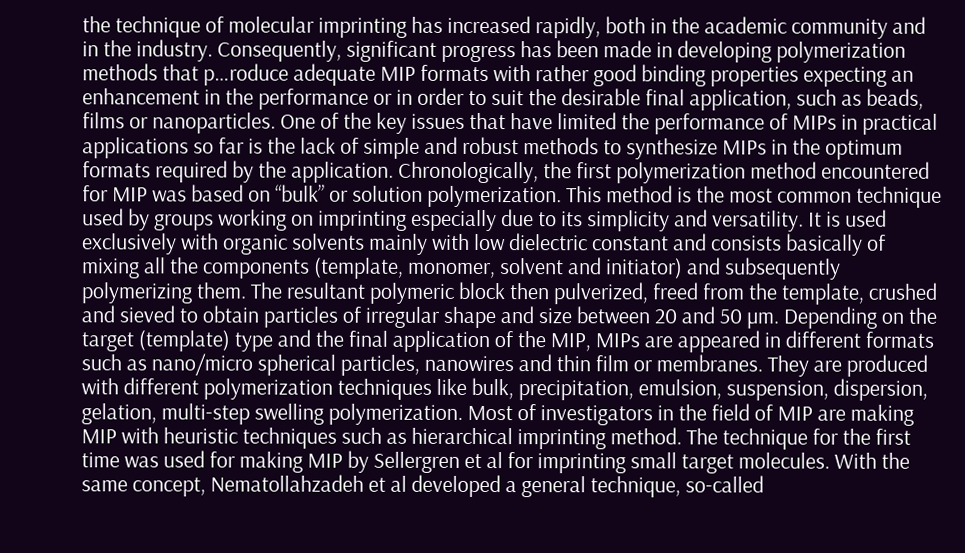the technique of molecular imprinting has increased rapidly, both in the academic community and in the industry. Consequently, significant progress has been made in developing polymerization methods that p…roduce adequate MIP formats with rather good binding properties expecting an enhancement in the performance or in order to suit the desirable final application, such as beads, films or nanoparticles. One of the key issues that have limited the performance of MIPs in practical applications so far is the lack of simple and robust methods to synthesize MIPs in the optimum formats required by the application. Chronologically, the first polymerization method encountered for MIP was based on “bulk” or solution polymerization. This method is the most common technique used by groups working on imprinting especially due to its simplicity and versatility. It is used exclusively with organic solvents mainly with low dielectric constant and consists basically of mixing all the components (template, monomer, solvent and initiator) and subsequently polymerizing them. The resultant polymeric block then pulverized, freed from the template, crushed and sieved to obtain particles of irregular shape and size between 20 and 50 µm. Depending on the target (template) type and the final application of the MIP, MIPs are appeared in different formats such as nano/micro spherical particles, nanowires and thin film or membranes. They are produced with different polymerization techniques like bulk, precipitation, emulsion, suspension, dispersion, gelation, multi-step swelling polymerization. Most of investigators in the field of MIP are making MIP with heuristic techniques such as hierarchical imprinting method. The technique for the first time was used for making MIP by Sellergren et al for imprinting small target molecules. With the same concept, Nematollahzadeh et al developed a general technique, so-called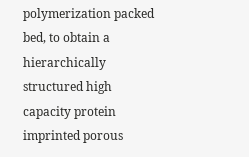polymerization packed bed, to obtain a hierarchically structured high capacity protein imprinted porous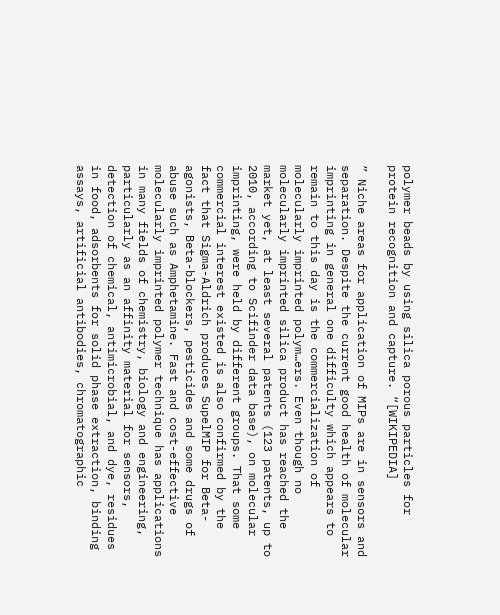polymer beads by using silica porous particles for protein recognition and capture. “[WIKIPEDIA]

” Niche areas for application of MIPs are in sensors and separation. Despite the current good health of molecular imprinting in general one difficulty which appears to remain to this day is the commercialization of molecularly imprinted polym…ers. Even though no molecularly imprinted silica product has reached the market yet, at least several patents (123 patents, up to 2010, according to Scifinder data base), on molecular imprinting, were held by different groups. That some commercial interest existed is also confirmed by the fact that Sigma-Aldrich produces SupelMIP for Beta-agonists, Beta-blockers, pesticides and some drugs of abuse such as Amphetamine. Fast and cost-effective molecularly imprinted polymer technique has applications in many fields of chemistry, biology and engineering, particularly as an affinity material for sensors, detection of chemical, antimicrobial, and dye, residues in food, adsorbents for solid phase extraction, binding assays, artificial antibodies, chromatographic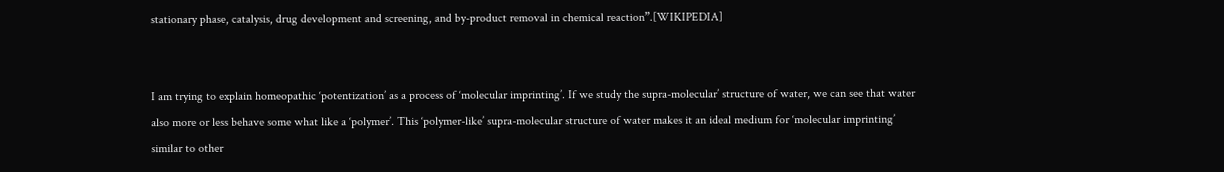stationary phase, catalysis, drug development and screening, and by-product removal in chemical reaction”.[WIKIPEDIA]


I am trying to explain homeopathic ‘potentization’ as a process of ‘molecular imprinting’. If we study the supra-molecular’ structure of water, we can see that water also more or less behave some what like a ‘polymer’. This ‘polymer-like’ supra-molecular structure of water makes it an ideal medium for ‘molecular imprinting’ similar to other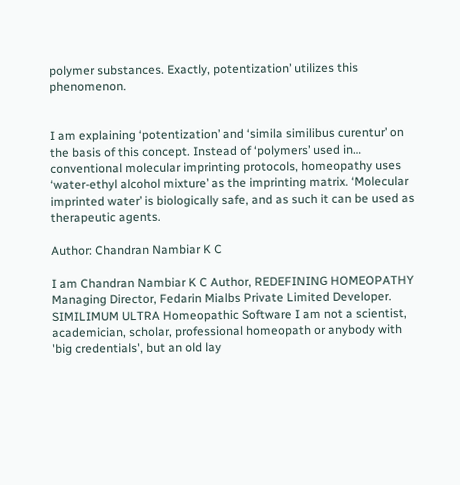polymer substances. Exactly, potentization’ utilizes this phenomenon.


I am explaining ‘potentization’ and ‘simila similibus curentur’ on the basis of this concept. Instead of ‘polymers’ used in… conventional molecular imprinting protocols, homeopathy uses ‘water-ethyl alcohol mixture’ as the imprinting matrix. ‘Molecular imprinted water’ is biologically safe, and as such it can be used as therapeutic agents.

Author: Chandran Nambiar K C

I am Chandran Nambiar K C Author, REDEFINING HOMEOPATHY Managing Director, Fedarin Mialbs Private Limited Developer. SIMILIMUM ULTRA Homeopathic Software I am not a scientist, academician, scholar, professional homeopath or anybody with 'big credentials', but an old lay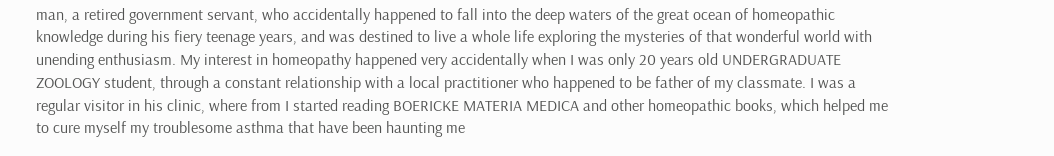man, a retired government servant, who accidentally happened to fall into the deep waters of the great ocean of homeopathic knowledge during his fiery teenage years, and was destined to live a whole life exploring the mysteries of that wonderful world with unending enthusiasm. My interest in homeopathy happened very accidentally when I was only 20 years old UNDERGRADUATE ZOOLOGY student, through a constant relationship with a local practitioner who happened to be father of my classmate. I was a regular visitor in his clinic, where from I started reading BOERICKE MATERIA MEDICA and other homeopathic books, which helped me to cure myself my troublesome asthma that have been haunting me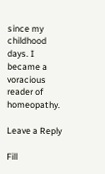since my childhood days. I became a voracious reader of homeopathy.

Leave a Reply

Fill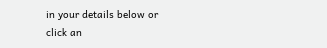in your details below or click an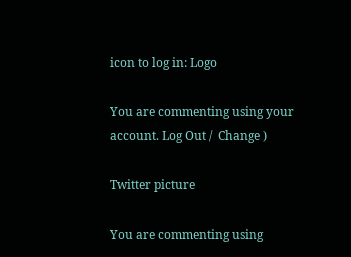icon to log in: Logo

You are commenting using your account. Log Out /  Change )

Twitter picture

You are commenting using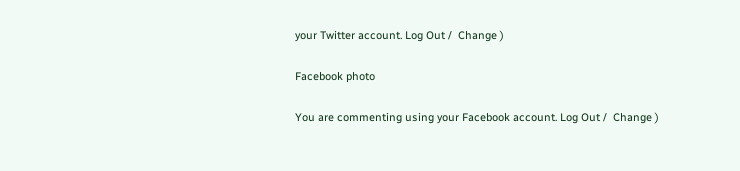your Twitter account. Log Out /  Change )

Facebook photo

You are commenting using your Facebook account. Log Out /  Change )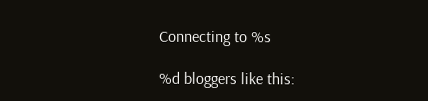Connecting to %s

%d bloggers like this: